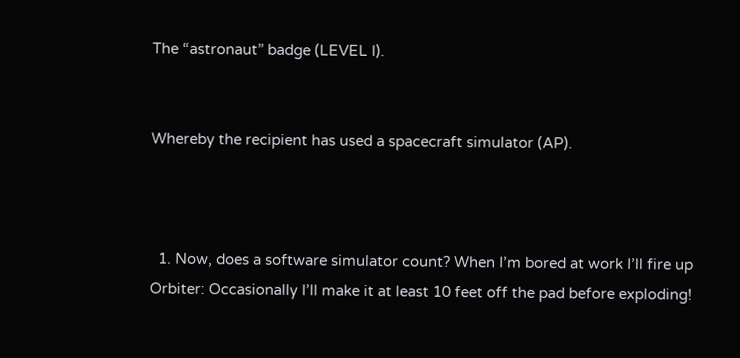The “astronaut” badge (LEVEL I).


Whereby the recipient has used a spacecraft simulator (AP).



  1. Now, does a software simulator count? When I’m bored at work I’ll fire up Orbiter: Occasionally I’ll make it at least 10 feet off the pad before exploding!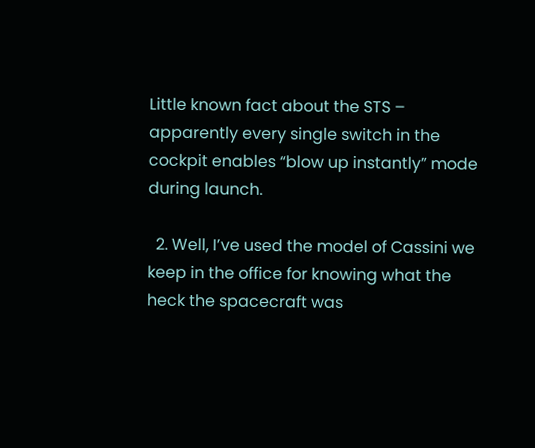Little known fact about the STS – apparently every single switch in the cockpit enables “blow up instantly” mode during launch.

  2. Well, I’ve used the model of Cassini we keep in the office for knowing what the heck the spacecraft was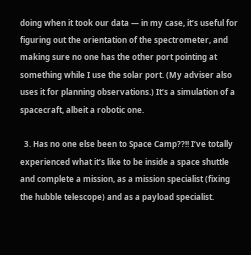doing when it took our data — in my case, it’s useful for figuring out the orientation of the spectrometer, and making sure no one has the other port pointing at something while I use the solar port. (My adviser also uses it for planning observations.) It’s a simulation of a spacecraft, albeit a robotic one.

  3. Has no one else been to Space Camp??!! I’ve totally experienced what it’s like to be inside a space shuttle and complete a mission, as a mission specialist (fixing the hubble telescope) and as a payload specialist.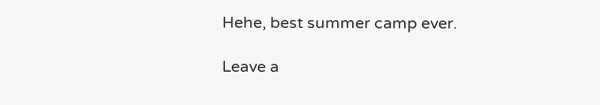Hehe, best summer camp ever.

Leave a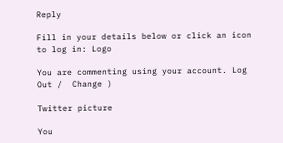Reply

Fill in your details below or click an icon to log in: Logo

You are commenting using your account. Log Out /  Change )

Twitter picture

You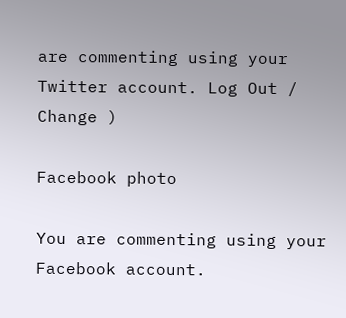are commenting using your Twitter account. Log Out /  Change )

Facebook photo

You are commenting using your Facebook account.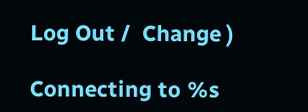Log Out /  Change )

Connecting to %s